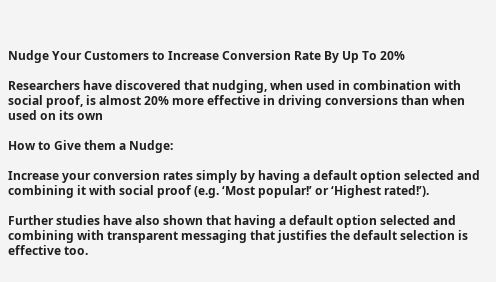Nudge Your Customers to Increase Conversion Rate By Up To 20%

Researchers have discovered that nudging, when used in combination with social proof, is almost 20% more effective in driving conversions than when used on its own

How to Give them a Nudge:

Increase your conversion rates simply by having a default option selected and combining it with social proof (e.g. ‘Most popular!’ or ‘Highest rated!’).

Further studies have also shown that having a default option selected and combining with transparent messaging that justifies the default selection is effective too.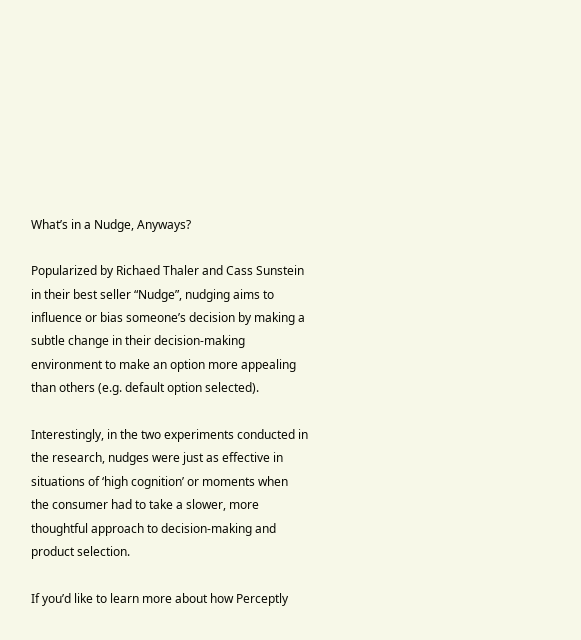What’s in a Nudge, Anyways?

Popularized by Richaed Thaler and Cass Sunstein in their best seller “Nudge”, nudging aims to influence or bias someone’s decision by making a subtle change in their decision-making environment to make an option more appealing than others (e.g. default option selected).

Interestingly, in the two experiments conducted in the research, nudges were just as effective in situations of ‘high cognition’ or moments when the consumer had to take a slower, more thoughtful approach to decision-making and product selection.

If you’d like to learn more about how Perceptly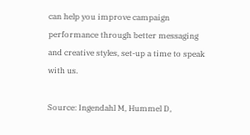can help you improve campaign performance through better messaging and creative styles, set-up a time to speak with us.

Source: Ingendahl M, Hummel D,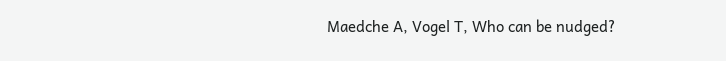Maedche A, Vogel T, Who can be nudged?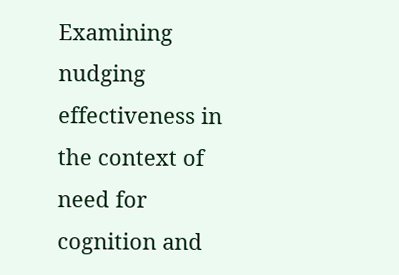Examining nudging effectiveness in the context of need for cognition and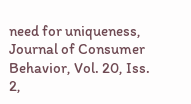need for uniqueness, Journal of Consumer Behavior, Vol. 20, Iss. 2,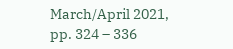March/April 2021, pp. 324 – 336